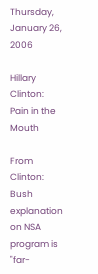Thursday, January 26, 2006

Hillary Clinton: Pain in the Mouth

From Clinton: Bush explanation on NSA program is "far-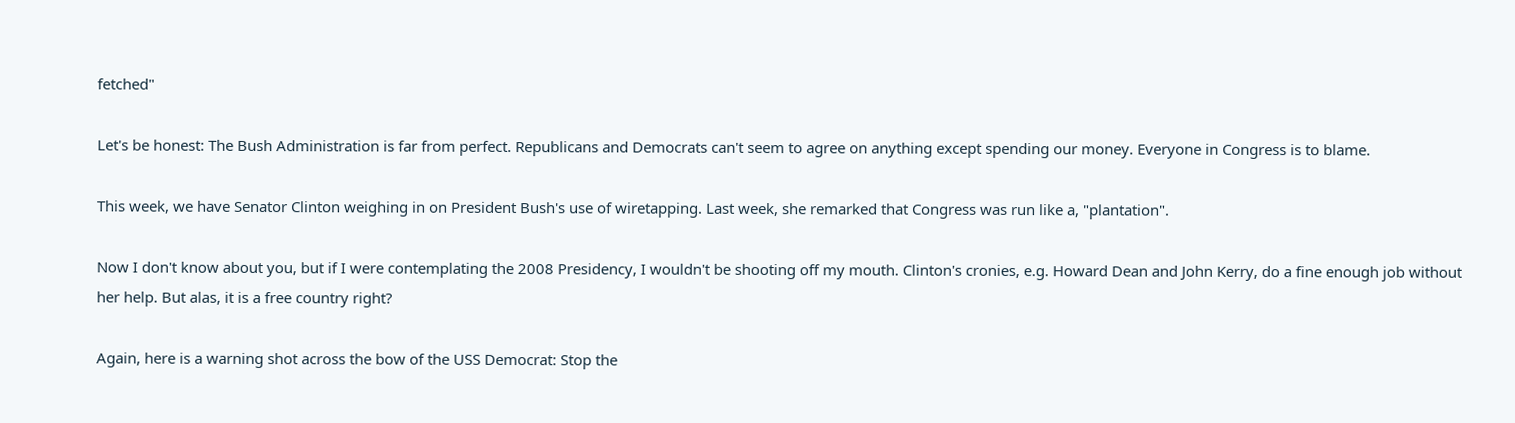fetched"

Let's be honest: The Bush Administration is far from perfect. Republicans and Democrats can't seem to agree on anything except spending our money. Everyone in Congress is to blame.

This week, we have Senator Clinton weighing in on President Bush's use of wiretapping. Last week, she remarked that Congress was run like a, "plantation".

Now I don't know about you, but if I were contemplating the 2008 Presidency, I wouldn't be shooting off my mouth. Clinton's cronies, e.g. Howard Dean and John Kerry, do a fine enough job without her help. But alas, it is a free country right?

Again, here is a warning shot across the bow of the USS Democrat: Stop the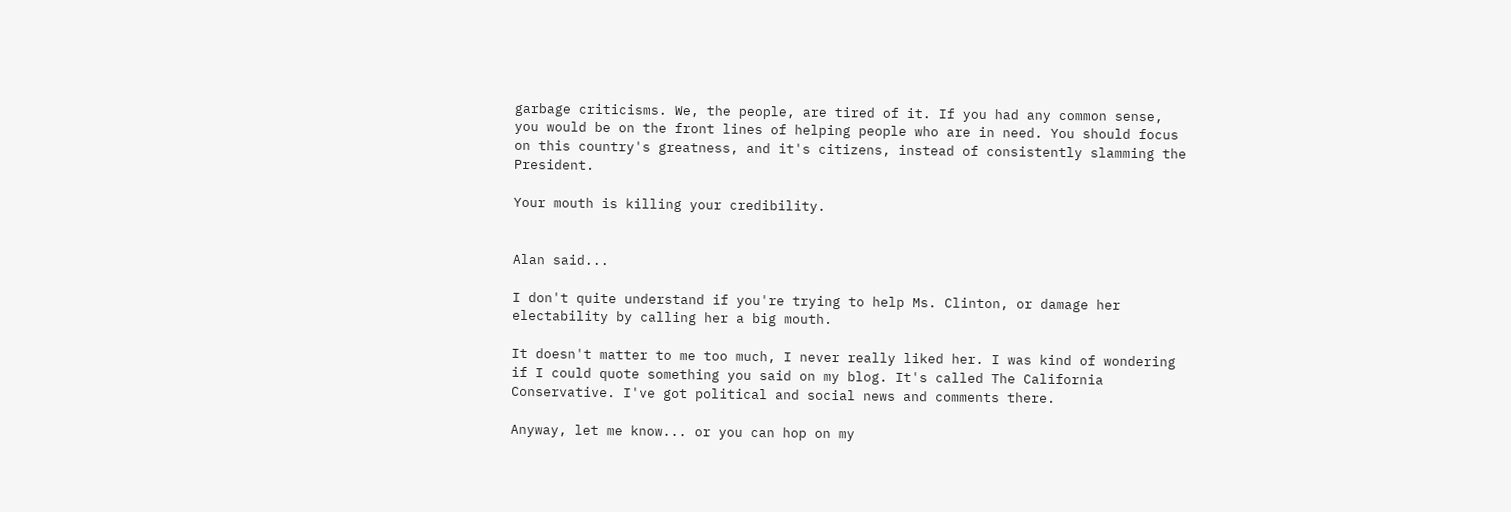garbage criticisms. We, the people, are tired of it. If you had any common sense, you would be on the front lines of helping people who are in need. You should focus on this country's greatness, and it's citizens, instead of consistently slamming the President.

Your mouth is killing your credibility.


Alan said...

I don't quite understand if you're trying to help Ms. Clinton, or damage her electability by calling her a big mouth.

It doesn't matter to me too much, I never really liked her. I was kind of wondering if I could quote something you said on my blog. It's called The California Conservative. I've got political and social news and comments there.

Anyway, let me know... or you can hop on my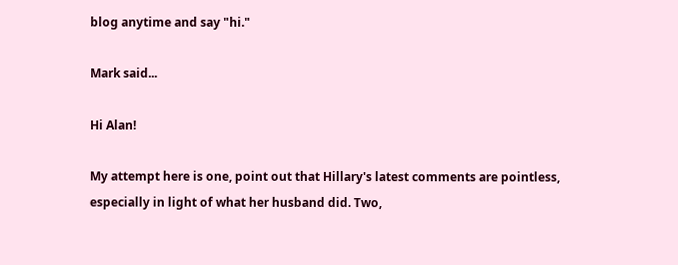blog anytime and say "hi."

Mark said...

Hi Alan!

My attempt here is one, point out that Hillary's latest comments are pointless, especially in light of what her husband did. Two,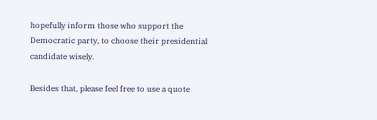hopefully inform those who support the Democratic party, to choose their presidential candidate wisely.

Besides that, please feel free to use a quote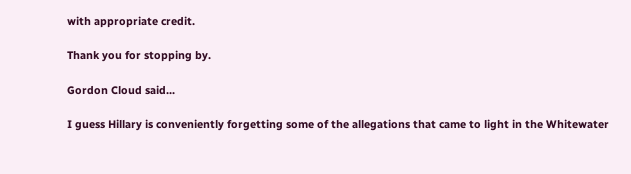with appropriate credit.

Thank you for stopping by.

Gordon Cloud said...

I guess Hillary is conveniently forgetting some of the allegations that came to light in the Whitewater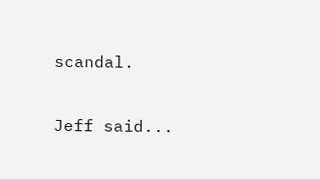scandal.

Jeff said...